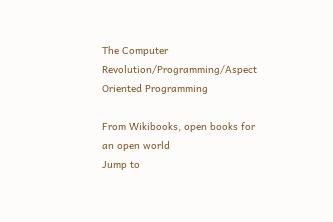The Computer Revolution/Programming/Aspect Oriented Programming

From Wikibooks, open books for an open world
Jump to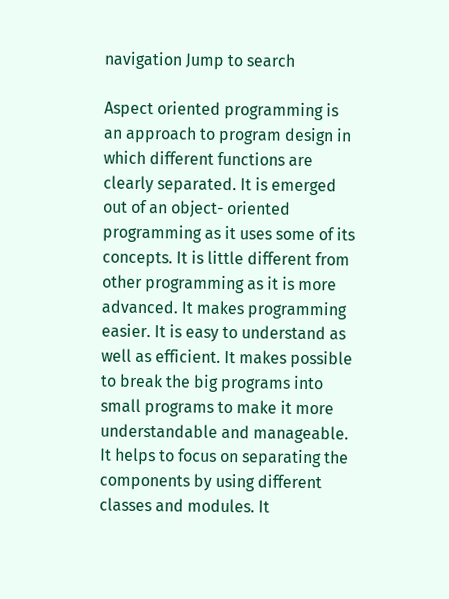navigation Jump to search

Aspect oriented programming is an approach to program design in which different functions are clearly separated. It is emerged out of an object- oriented programming as it uses some of its concepts. It is little different from other programming as it is more advanced. It makes programming easier. It is easy to understand as well as efficient. It makes possible to break the big programs into small programs to make it more understandable and manageable. It helps to focus on separating the components by using different classes and modules. It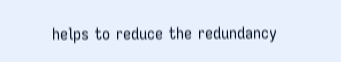helps to reduce the redundancy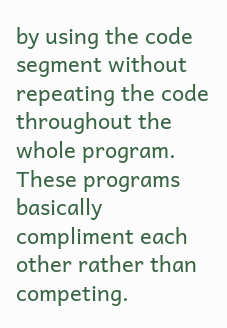by using the code segment without repeating the code throughout the whole program. These programs basically compliment each other rather than competing.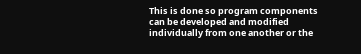This is done so program components can be developed and modified individually from one another or the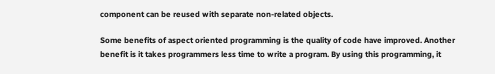component can be reused with separate non-related objects.

Some benefits of aspect oriented programming is the quality of code have improved. Another benefit is it takes programmers less time to write a program. By using this programming, it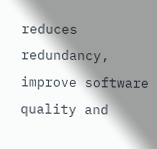reduces redundancy, improve software quality and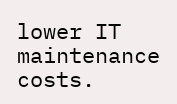lower IT maintenance costs.